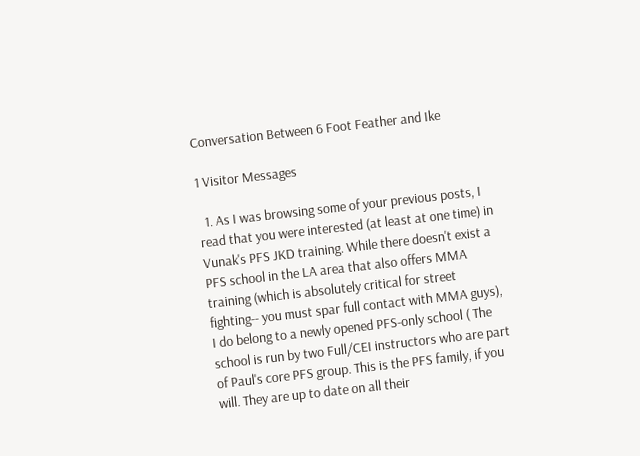Conversation Between 6 Foot Feather and Ike

1 Visitor Messages

  1. As I was browsing some of your previous posts, I read that you were interested (at least at one time) in Vunak's PFS JKD training. While there doesn't exist a PFS school in the LA area that also offers MMA training (which is absolutely critical for street fighting-- you must spar full contact with MMA guys), I do belong to a newly opened PFS-only school ( The school is run by two Full/CEI instructors who are part of Paul's core PFS group. This is the PFS family, if you will. They are up to date on all their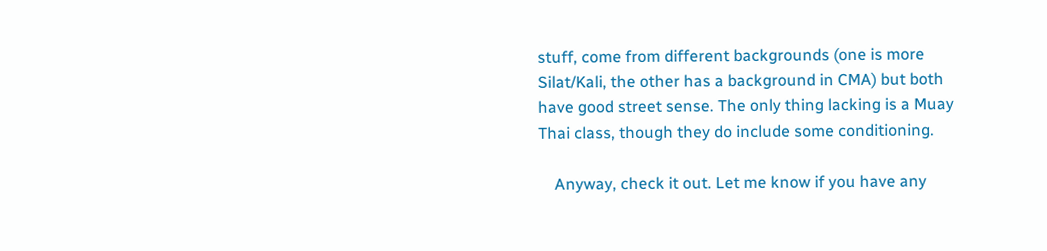stuff, come from different backgrounds (one is more Silat/Kali, the other has a background in CMA) but both have good street sense. The only thing lacking is a Muay Thai class, though they do include some conditioning.

    Anyway, check it out. Let me know if you have any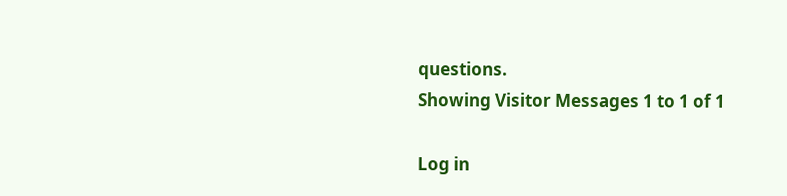questions.
Showing Visitor Messages 1 to 1 of 1

Log in